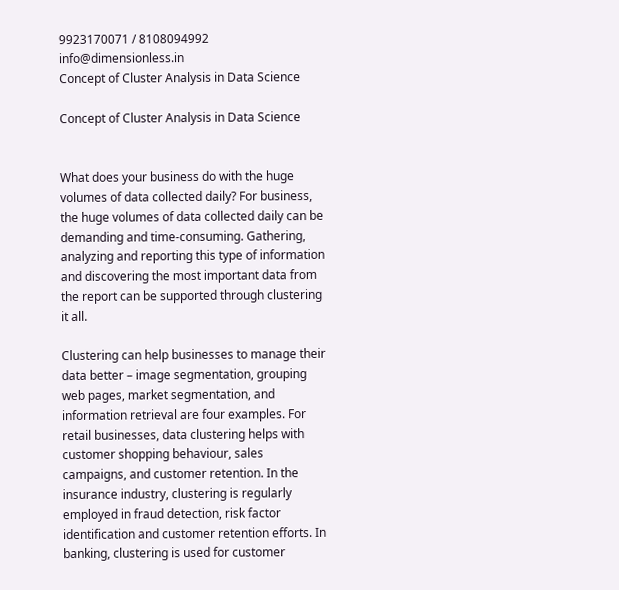9923170071 / 8108094992 info@dimensionless.in
Concept of Cluster Analysis in Data Science

Concept of Cluster Analysis in Data Science


What does your business do with the huge volumes of data collected daily? For business, the huge volumes of data collected daily can be demanding and time-consuming. Gathering, analyzing and reporting this type of information and discovering the most important data from the report can be supported through clustering it all.

Clustering can help businesses to manage their data better – image segmentation, grouping web pages, market segmentation, and information retrieval are four examples. For retail businesses, data clustering helps with customer shopping behaviour, sales campaigns, and customer retention. In the insurance industry, clustering is regularly employed in fraud detection, risk factor identification and customer retention efforts. In banking, clustering is used for customer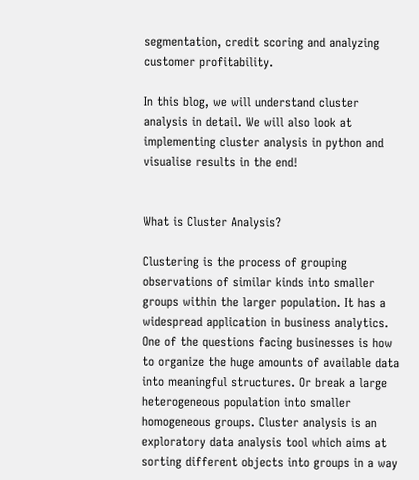segmentation, credit scoring and analyzing customer profitability.

In this blog, we will understand cluster analysis in detail. We will also look at implementing cluster analysis in python and visualise results in the end!


What is Cluster Analysis?

Clustering is the process of grouping observations of similar kinds into smaller groups within the larger population. It has a widespread application in business analytics. One of the questions facing businesses is how to organize the huge amounts of available data into meaningful structures. Or break a large heterogeneous population into smaller homogeneous groups. Cluster analysis is an exploratory data analysis tool which aims at sorting different objects into groups in a way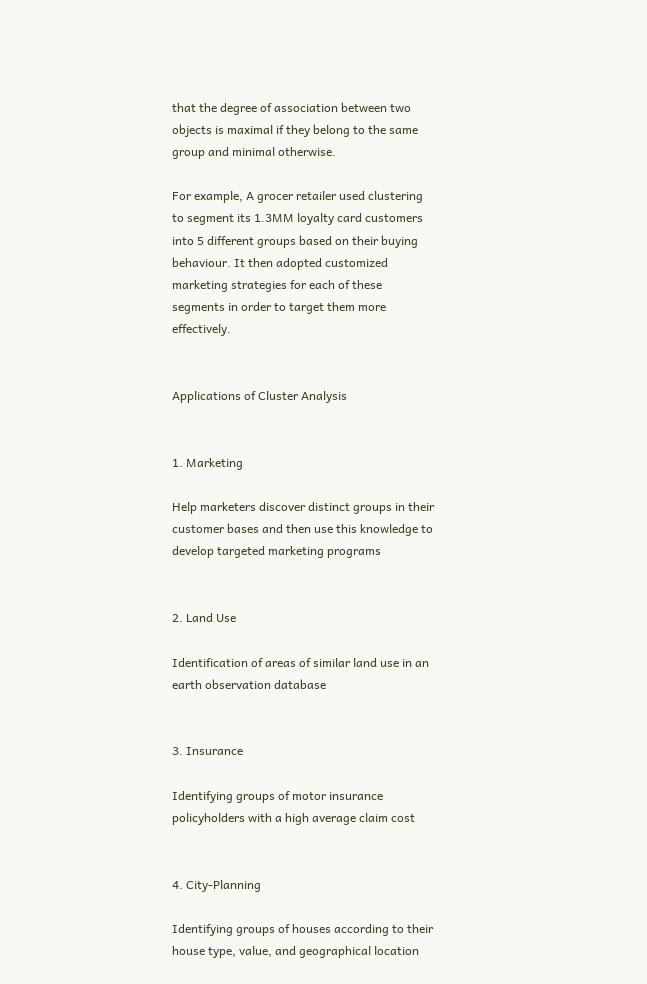that the degree of association between two objects is maximal if they belong to the same group and minimal otherwise.

For example, A grocer retailer used clustering to segment its 1.3MM loyalty card customers into 5 different groups based on their buying behaviour. It then adopted customized marketing strategies for each of these segments in order to target them more effectively.


Applications of Cluster Analysis


1. Marketing

Help marketers discover distinct groups in their customer bases and then use this knowledge to develop targeted marketing programs


2. Land Use

Identification of areas of similar land use in an earth observation database


3. Insurance

Identifying groups of motor insurance policyholders with a high average claim cost


4. City-Planning

Identifying groups of houses according to their house type, value, and geographical location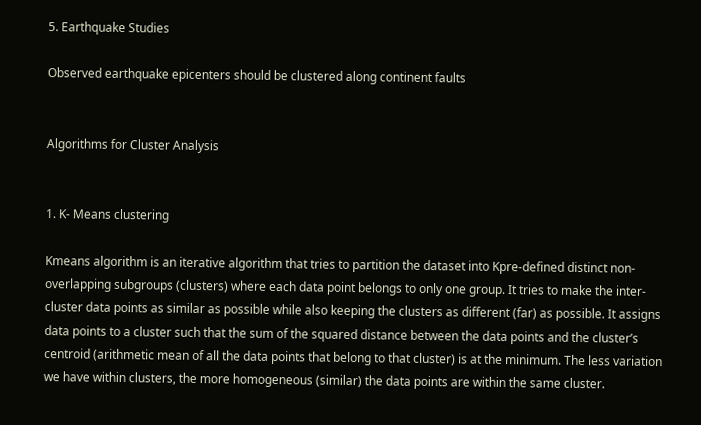5. Earthquake Studies

Observed earthquake epicenters should be clustered along continent faults


Algorithms for Cluster Analysis


1. K- Means clustering

Kmeans algorithm is an iterative algorithm that tries to partition the dataset into Kpre-defined distinct non-overlapping subgroups (clusters) where each data point belongs to only one group. It tries to make the inter-cluster data points as similar as possible while also keeping the clusters as different (far) as possible. It assigns data points to a cluster such that the sum of the squared distance between the data points and the cluster’s centroid (arithmetic mean of all the data points that belong to that cluster) is at the minimum. The less variation we have within clusters, the more homogeneous (similar) the data points are within the same cluster.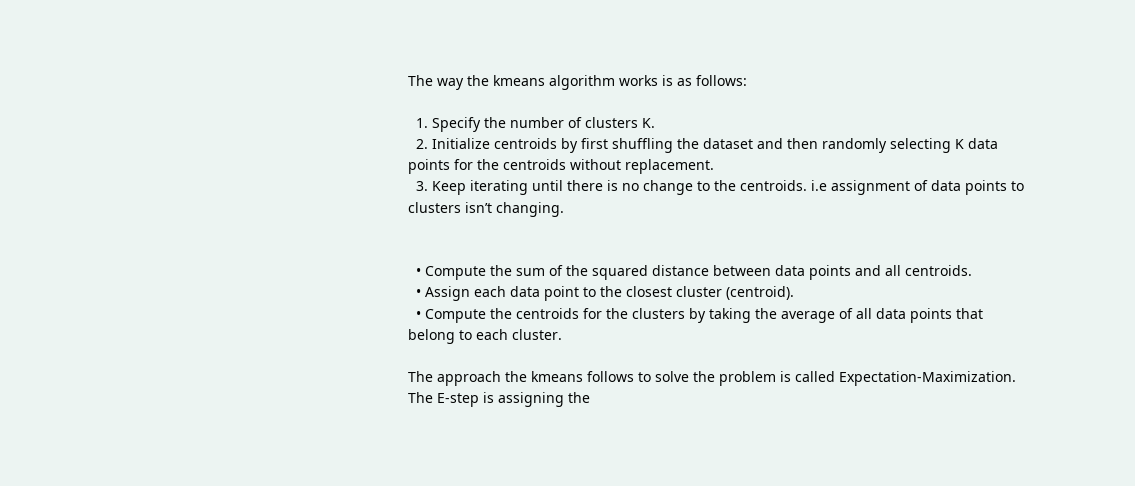The way the kmeans algorithm works is as follows:

  1. Specify the number of clusters K.
  2. Initialize centroids by first shuffling the dataset and then randomly selecting K data points for the centroids without replacement.
  3. Keep iterating until there is no change to the centroids. i.e assignment of data points to clusters isn’t changing.


  • Compute the sum of the squared distance between data points and all centroids.
  • Assign each data point to the closest cluster (centroid).
  • Compute the centroids for the clusters by taking the average of all data points that belong to each cluster.

The approach the kmeans follows to solve the problem is called Expectation-Maximization. The E-step is assigning the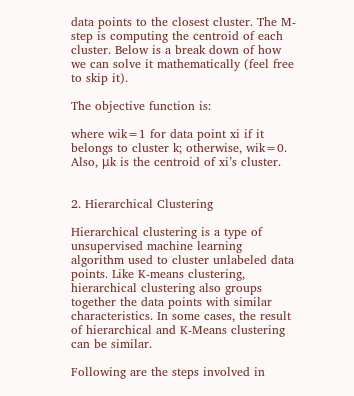data points to the closest cluster. The M-step is computing the centroid of each cluster. Below is a break down of how we can solve it mathematically (feel free to skip it).

The objective function is:

where wik=1 for data point xi if it belongs to cluster k; otherwise, wik=0. Also, μk is the centroid of xi’s cluster.


2. Hierarchical Clustering

Hierarchical clustering is a type of unsupervised machine learning algorithm used to cluster unlabeled data points. Like K-means clustering, hierarchical clustering also groups together the data points with similar characteristics. In some cases, the result of hierarchical and K-Means clustering can be similar.

Following are the steps involved in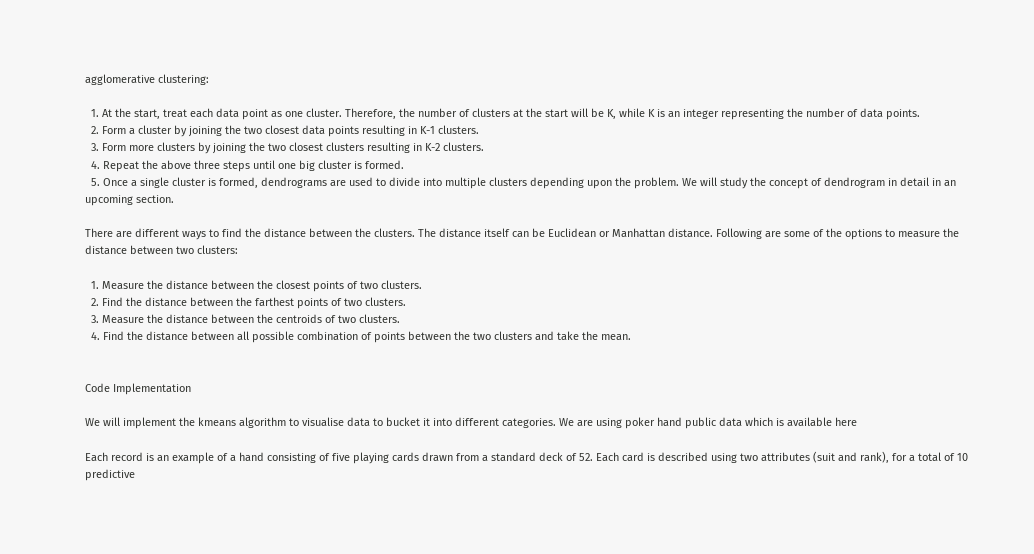agglomerative clustering:

  1. At the start, treat each data point as one cluster. Therefore, the number of clusters at the start will be K, while K is an integer representing the number of data points.
  2. Form a cluster by joining the two closest data points resulting in K-1 clusters.
  3. Form more clusters by joining the two closest clusters resulting in K-2 clusters.
  4. Repeat the above three steps until one big cluster is formed.
  5. Once a single cluster is formed, dendrograms are used to divide into multiple clusters depending upon the problem. We will study the concept of dendrogram in detail in an upcoming section.

There are different ways to find the distance between the clusters. The distance itself can be Euclidean or Manhattan distance. Following are some of the options to measure the distance between two clusters:

  1. Measure the distance between the closest points of two clusters.
  2. Find the distance between the farthest points of two clusters.
  3. Measure the distance between the centroids of two clusters.
  4. Find the distance between all possible combination of points between the two clusters and take the mean.


Code Implementation

We will implement the kmeans algorithm to visualise data to bucket it into different categories. We are using poker hand public data which is available here

Each record is an example of a hand consisting of five playing cards drawn from a standard deck of 52. Each card is described using two attributes (suit and rank), for a total of 10 predictive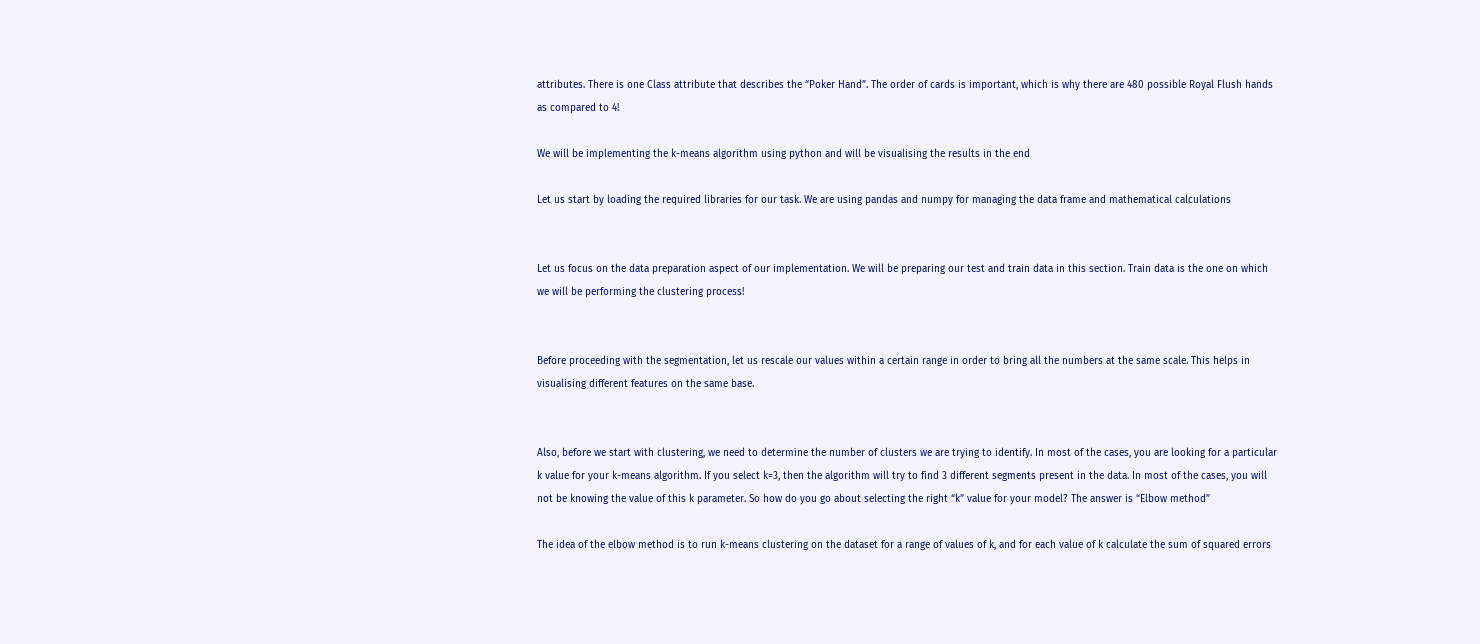attributes. There is one Class attribute that describes the “Poker Hand”. The order of cards is important, which is why there are 480 possible Royal Flush hands as compared to 4!

We will be implementing the k-means algorithm using python and will be visualising the results in the end

Let us start by loading the required libraries for our task. We are using pandas and numpy for managing the data frame and mathematical calculations


Let us focus on the data preparation aspect of our implementation. We will be preparing our test and train data in this section. Train data is the one on which we will be performing the clustering process!


Before proceeding with the segmentation, let us rescale our values within a certain range in order to bring all the numbers at the same scale. This helps in visualising different features on the same base.


Also, before we start with clustering, we need to determine the number of clusters we are trying to identify. In most of the cases, you are looking for a particular k value for your k-means algorithm. If you select k=3, then the algorithm will try to find 3 different segments present in the data. In most of the cases, you will not be knowing the value of this k parameter. So how do you go about selecting the right “k” value for your model? The answer is “Elbow method”

The idea of the elbow method is to run k-means clustering on the dataset for a range of values of k, and for each value of k calculate the sum of squared errors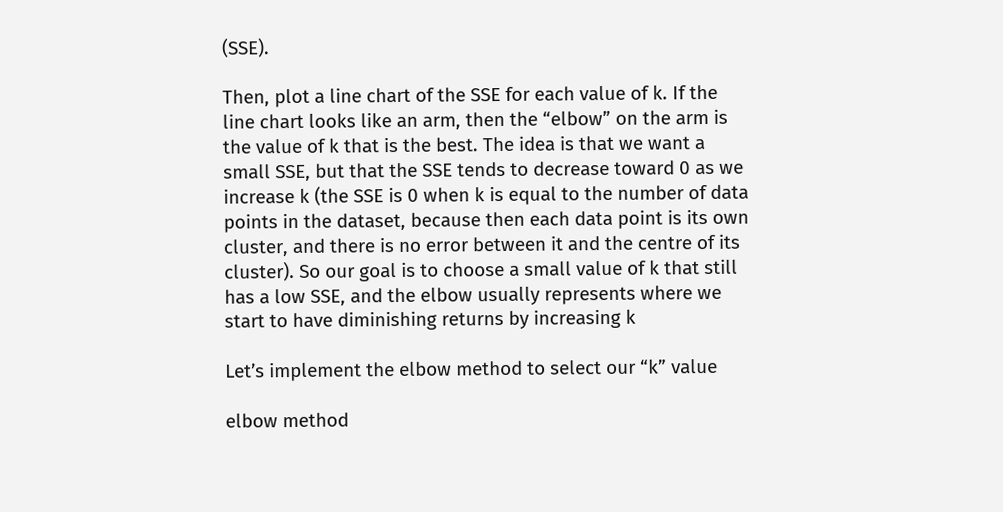(SSE).

Then, plot a line chart of the SSE for each value of k. If the line chart looks like an arm, then the “elbow” on the arm is the value of k that is the best. The idea is that we want a small SSE, but that the SSE tends to decrease toward 0 as we increase k (the SSE is 0 when k is equal to the number of data points in the dataset, because then each data point is its own cluster, and there is no error between it and the centre of its cluster). So our goal is to choose a small value of k that still has a low SSE, and the elbow usually represents where we start to have diminishing returns by increasing k

Let’s implement the elbow method to select our “k” value

elbow method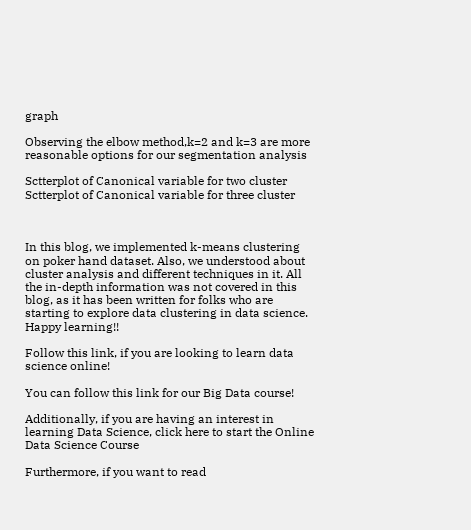graph

Observing the elbow method,k=2 and k=3 are more reasonable options for our segmentation analysis

Sctterplot of Canonical variable for two cluster
Sctterplot of Canonical variable for three cluster



In this blog, we implemented k-means clustering on poker hand dataset. Also, we understood about cluster analysis and different techniques in it. All the in-depth information was not covered in this blog, as it has been written for folks who are starting to explore data clustering in data science. Happy learning!!

Follow this link, if you are looking to learn data science online!

You can follow this link for our Big Data course!

Additionally, if you are having an interest in learning Data Science, click here to start the Online Data Science Course

Furthermore, if you want to read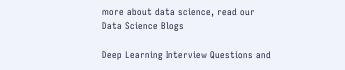more about data science, read our Data Science Blogs

Deep Learning Interview Questions and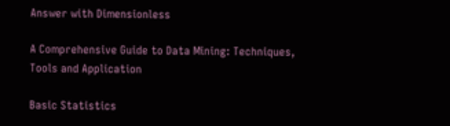Answer with Dimensionless

A Comprehensive Guide to Data Mining: Techniques, Tools and Application

Basic Statistics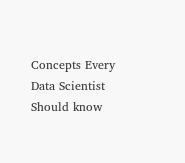Concepts Every Data Scientist Should know